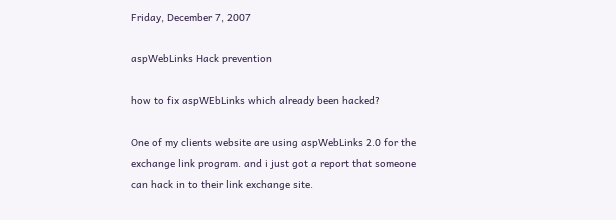Friday, December 7, 2007

aspWebLinks Hack prevention

how to fix aspWEbLinks which already been hacked?

One of my clients website are using aspWebLinks 2.0 for the exchange link program. and i just got a report that someone can hack in to their link exchange site.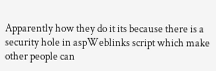Apparently how they do it its because there is a security hole in aspWeblinks script which make other people can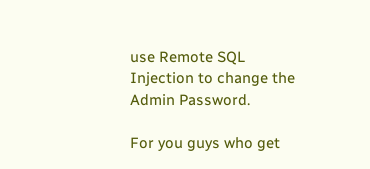use Remote SQL Injection to change the Admin Password.

For you guys who get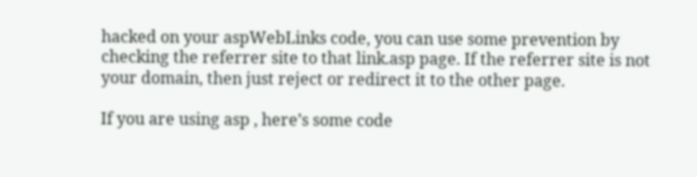hacked on your aspWebLinks code, you can use some prevention by checking the referrer site to that link.asp page. If the referrer site is not your domain, then just reject or redirect it to the other page.

If you are using asp , here’s some code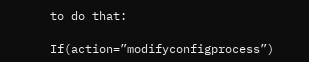to do that:

If(action=”modifyconfigprocess”)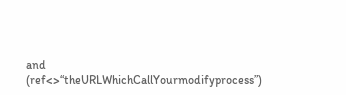and
(ref<>“theURLWhichCallYourmodifyprocess”)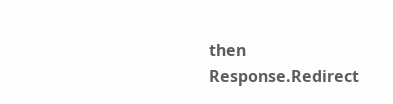then
Response.Redirect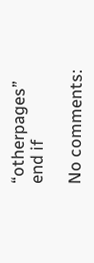“otherpages”
end if

No comments: